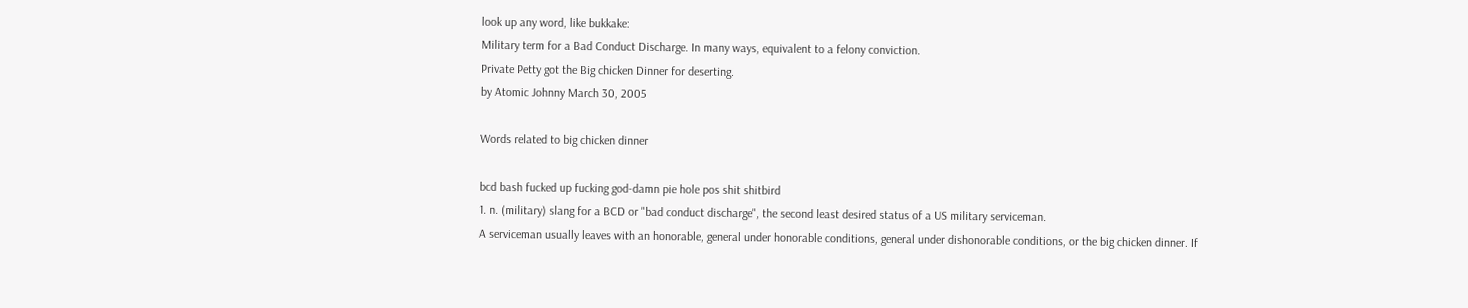look up any word, like bukkake:
Military term for a Bad Conduct Discharge. In many ways, equivalent to a felony conviction.
Private Petty got the Big chicken Dinner for deserting.
by Atomic Johnny March 30, 2005

Words related to big chicken dinner

bcd bash fucked up fucking god-damn pie hole pos shit shitbird
1. n. (military) slang for a BCD or "bad conduct discharge", the second least desired status of a US military serviceman.
A serviceman usually leaves with an honorable, general under honorable conditions, general under dishonorable conditions, or the big chicken dinner. If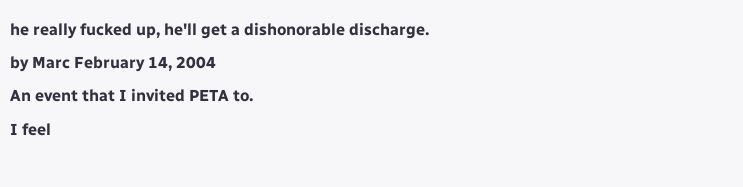he really fucked up, he'll get a dishonorable discharge.
by Marc February 14, 2004
An event that I invited PETA to.
I feel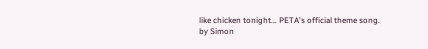like chicken tonight... PETA's official theme song.
by Simon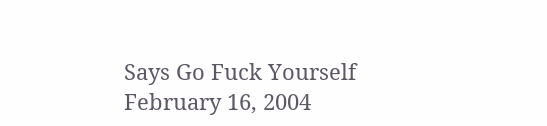Says Go Fuck Yourself February 16, 2004